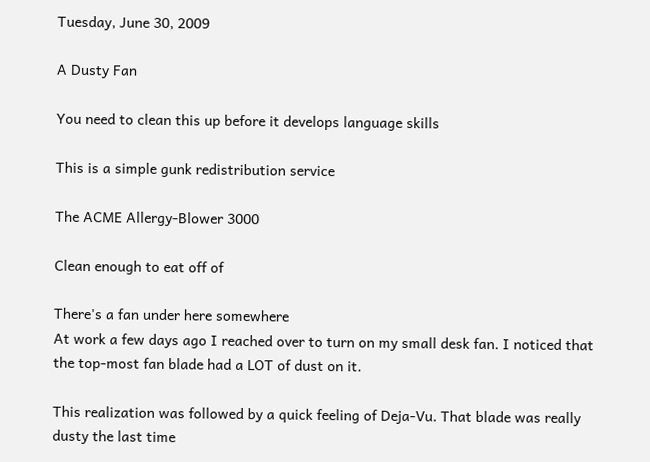Tuesday, June 30, 2009

A Dusty Fan

You need to clean this up before it develops language skills

This is a simple gunk redistribution service

The ACME Allergy-Blower 3000

Clean enough to eat off of

There's a fan under here somewhere
At work a few days ago I reached over to turn on my small desk fan. I noticed that the top-most fan blade had a LOT of dust on it.

This realization was followed by a quick feeling of Deja-Vu. That blade was really dusty the last time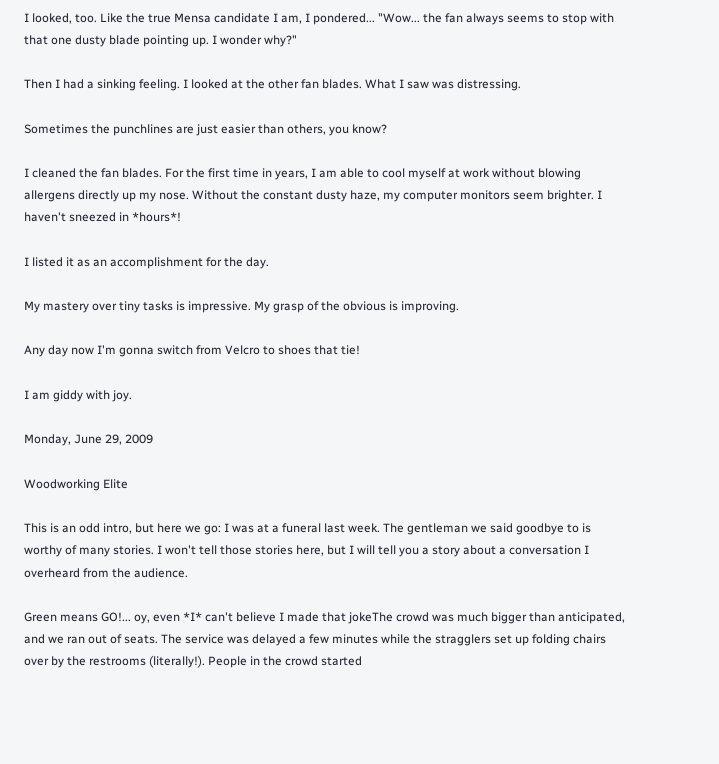I looked, too. Like the true Mensa candidate I am, I pondered... "Wow... the fan always seems to stop with that one dusty blade pointing up. I wonder why?"

Then I had a sinking feeling. I looked at the other fan blades. What I saw was distressing.

Sometimes the punchlines are just easier than others, you know?

I cleaned the fan blades. For the first time in years, I am able to cool myself at work without blowing allergens directly up my nose. Without the constant dusty haze, my computer monitors seem brighter. I haven't sneezed in *hours*!

I listed it as an accomplishment for the day.

My mastery over tiny tasks is impressive. My grasp of the obvious is improving.

Any day now I'm gonna switch from Velcro to shoes that tie!

I am giddy with joy.

Monday, June 29, 2009

Woodworking Elite

This is an odd intro, but here we go: I was at a funeral last week. The gentleman we said goodbye to is worthy of many stories. I won't tell those stories here, but I will tell you a story about a conversation I overheard from the audience.

Green means GO!... oy, even *I* can't believe I made that jokeThe crowd was much bigger than anticipated, and we ran out of seats. The service was delayed a few minutes while the stragglers set up folding chairs over by the restrooms (literally!). People in the crowd started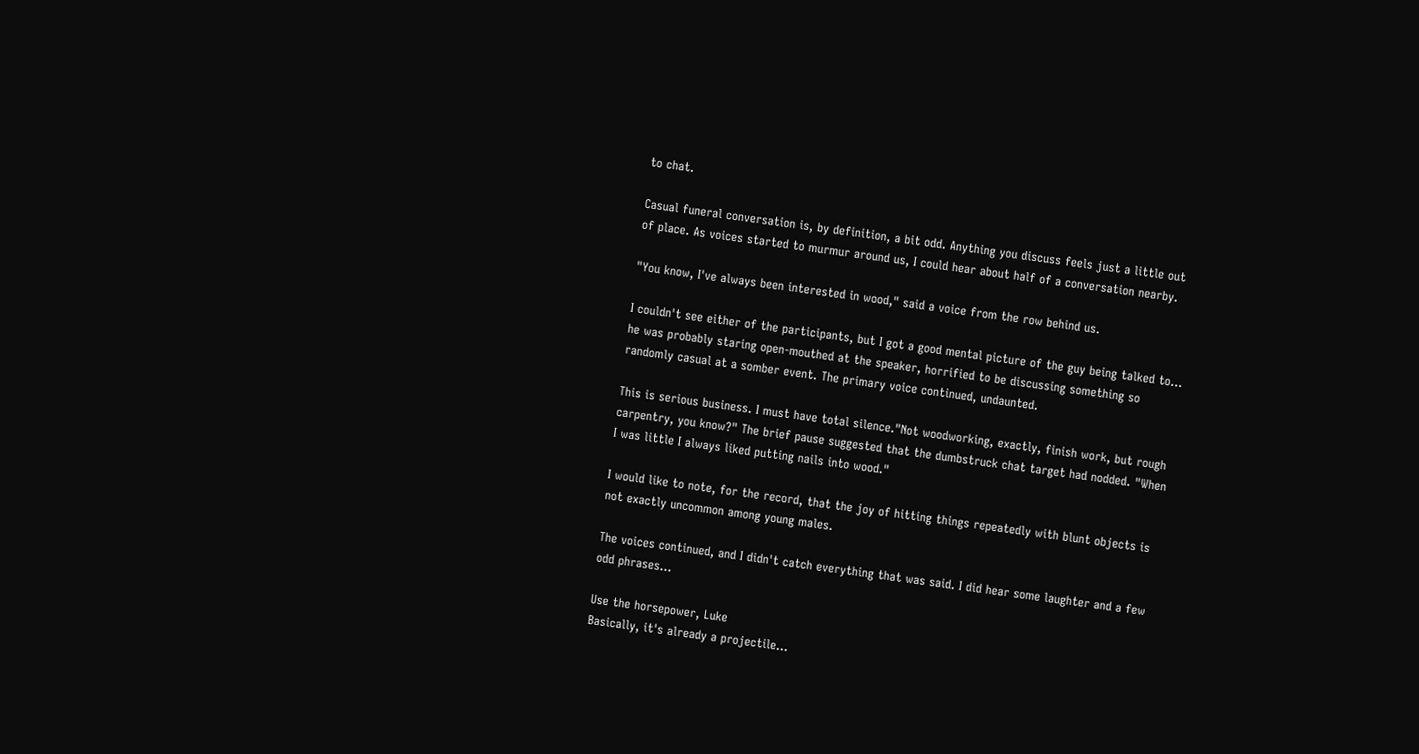to chat.

Casual funeral conversation is, by definition, a bit odd. Anything you discuss feels just a little out of place. As voices started to murmur around us, I could hear about half of a conversation nearby.

"You know, I've always been interested in wood," said a voice from the row behind us.

I couldn't see either of the participants, but I got a good mental picture of the guy being talked to... he was probably staring open-mouthed at the speaker, horrified to be discussing something so randomly casual at a somber event. The primary voice continued, undaunted.

This is serious business. I must have total silence."Not woodworking, exactly, finish work, but rough carpentry, you know?" The brief pause suggested that the dumbstruck chat target had nodded. "When I was little I always liked putting nails into wood."

I would like to note, for the record, that the joy of hitting things repeatedly with blunt objects is not exactly uncommon among young males.

The voices continued, and I didn't catch everything that was said. I did hear some laughter and a few odd phrases...

Use the horsepower, Luke
Basically, it's already a projectile...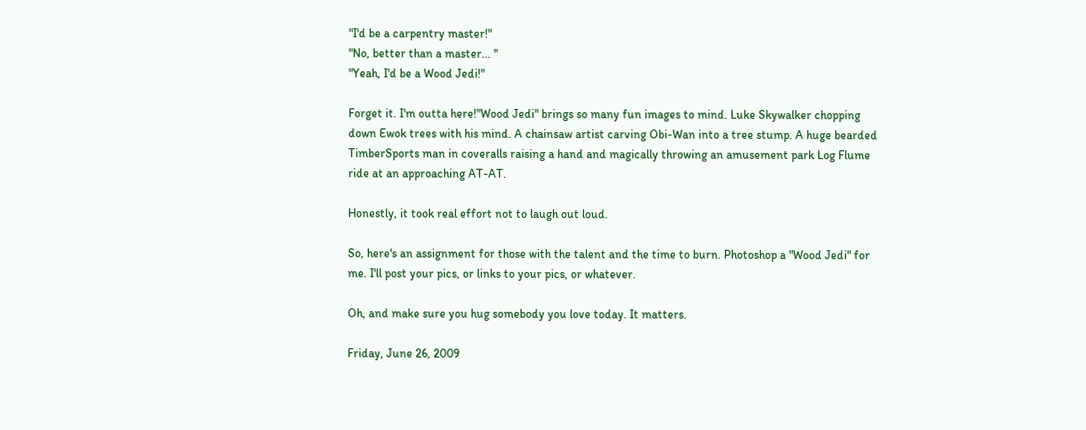"I'd be a carpentry master!"
"No, better than a master... "
"Yeah, I'd be a Wood Jedi!"

Forget it. I'm outta here!"Wood Jedi" brings so many fun images to mind. Luke Skywalker chopping down Ewok trees with his mind. A chainsaw artist carving Obi-Wan into a tree stump. A huge bearded TimberSports man in coveralls raising a hand and magically throwing an amusement park Log Flume ride at an approaching AT-AT.

Honestly, it took real effort not to laugh out loud.

So, here's an assignment for those with the talent and the time to burn. Photoshop a "Wood Jedi" for me. I'll post your pics, or links to your pics, or whatever.

Oh, and make sure you hug somebody you love today. It matters.

Friday, June 26, 2009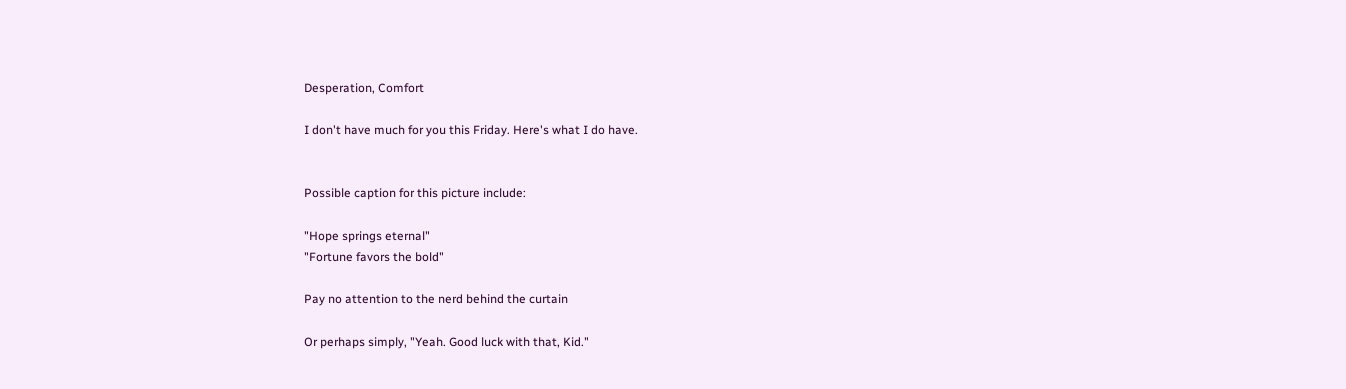Desperation, Comfort

I don't have much for you this Friday. Here's what I do have.


Possible caption for this picture include:

"Hope springs eternal"
"Fortune favors the bold"

Pay no attention to the nerd behind the curtain

Or perhaps simply, "Yeah. Good luck with that, Kid."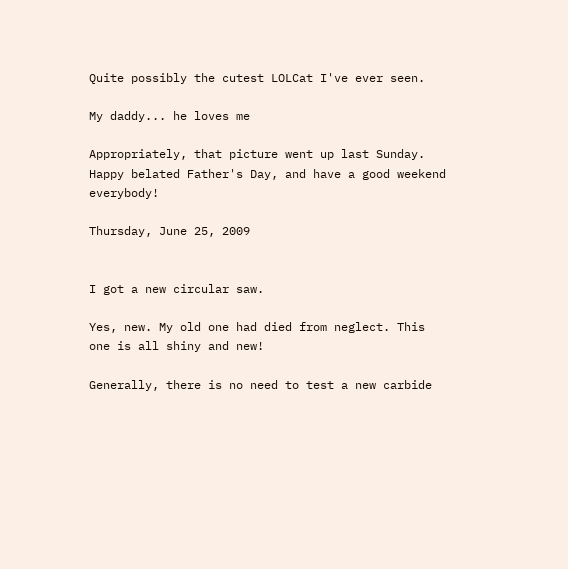Quite possibly the cutest LOLCat I've ever seen.

My daddy... he loves me

Appropriately, that picture went up last Sunday. Happy belated Father's Day, and have a good weekend everybody!

Thursday, June 25, 2009


I got a new circular saw.

Yes, new. My old one had died from neglect. This one is all shiny and new!

Generally, there is no need to test a new carbide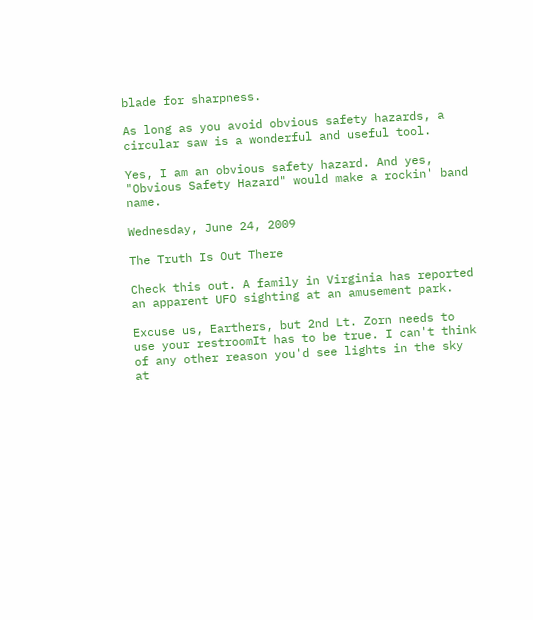blade for sharpness.

As long as you avoid obvious safety hazards, a circular saw is a wonderful and useful tool.

Yes, I am an obvious safety hazard. And yes, "Obvious Safety Hazard" would make a rockin' band name.

Wednesday, June 24, 2009

The Truth Is Out There

Check this out. A family in Virginia has reported an apparent UFO sighting at an amusement park.

Excuse us, Earthers, but 2nd Lt. Zorn needs to use your restroomIt has to be true. I can't think of any other reason you'd see lights in the sky at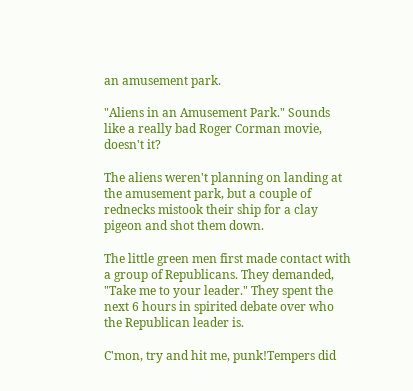an amusement park.

"Aliens in an Amusement Park." Sounds like a really bad Roger Corman movie, doesn't it?

The aliens weren't planning on landing at the amusement park, but a couple of rednecks mistook their ship for a clay pigeon and shot them down.

The little green men first made contact with a group of Republicans. They demanded, "Take me to your leader." They spent the next 6 hours in spirited debate over who the Republican leader is.

C'mon, try and hit me, punk!Tempers did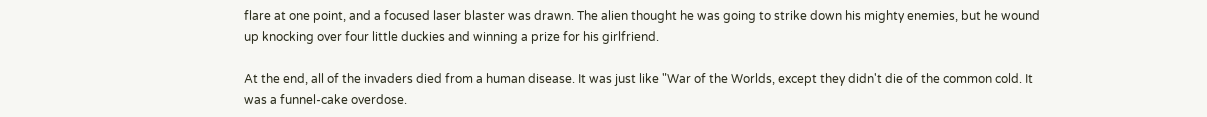flare at one point, and a focused laser blaster was drawn. The alien thought he was going to strike down his mighty enemies, but he wound up knocking over four little duckies and winning a prize for his girlfriend.

At the end, all of the invaders died from a human disease. It was just like "War of the Worlds, except they didn't die of the common cold. It was a funnel-cake overdose.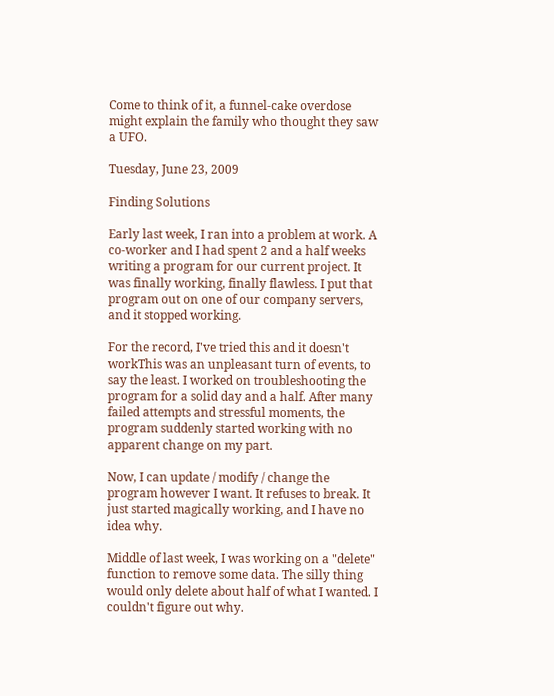Come to think of it, a funnel-cake overdose might explain the family who thought they saw a UFO.

Tuesday, June 23, 2009

Finding Solutions

Early last week, I ran into a problem at work. A co-worker and I had spent 2 and a half weeks writing a program for our current project. It was finally working, finally flawless. I put that program out on one of our company servers, and it stopped working.

For the record, I've tried this and it doesn't workThis was an unpleasant turn of events, to say the least. I worked on troubleshooting the program for a solid day and a half. After many failed attempts and stressful moments, the program suddenly started working with no apparent change on my part.

Now, I can update / modify / change the program however I want. It refuses to break. It just started magically working, and I have no idea why.

Middle of last week, I was working on a "delete" function to remove some data. The silly thing would only delete about half of what I wanted. I couldn't figure out why.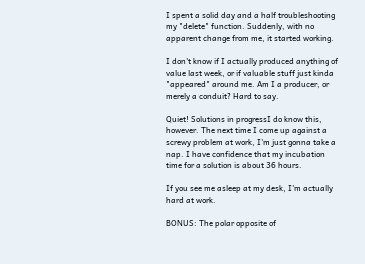I spent a solid day and a half troubleshooting my "delete" function. Suddenly, with no apparent change from me, it started working.

I don't know if I actually produced anything of value last week, or if valuable stuff just kinda "appeared" around me. Am I a producer, or merely a conduit? Hard to say.

Quiet! Solutions in progressI do know this, however. The next time I come up against a screwy problem at work, I'm just gonna take a nap. I have confidence that my incubation time for a solution is about 36 hours.

If you see me asleep at my desk, I'm actually hard at work.

BONUS: The polar opposite of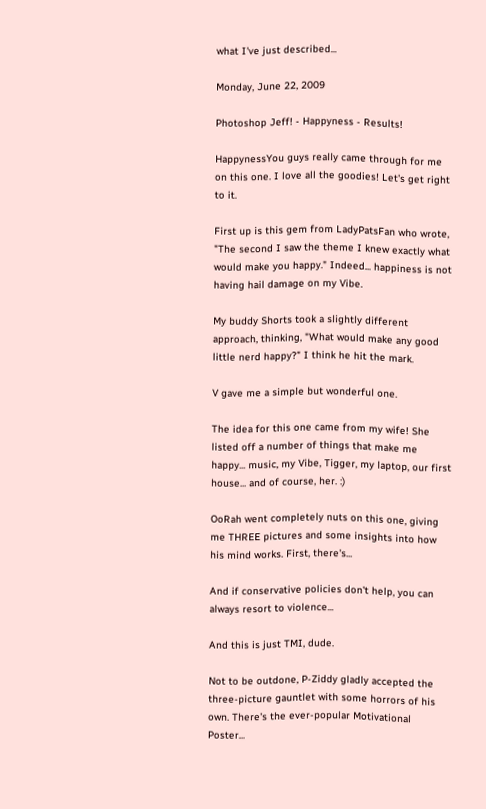what I've just described...

Monday, June 22, 2009

Photoshop Jeff! - Happyness - Results!

HappynessYou guys really came through for me on this one. I love all the goodies! Let's get right to it.

First up is this gem from LadyPatsFan who wrote, "The second I saw the theme I knew exactly what would make you happy." Indeed... happiness is not having hail damage on my Vibe.

My buddy Shorts took a slightly different approach, thinking, "What would make any good little nerd happy?" I think he hit the mark.

V gave me a simple but wonderful one.

The idea for this one came from my wife! She listed off a number of things that make me happy... music, my Vibe, Tigger, my laptop, our first house... and of course, her. :)

OoRah went completely nuts on this one, giving me THREE pictures and some insights into how his mind works. First, there's...

And if conservative policies don't help, you can always resort to violence...

And this is just TMI, dude.

Not to be outdone, P-Ziddy gladly accepted the three-picture gauntlet with some horrors of his own. There's the ever-popular Motivational Poster...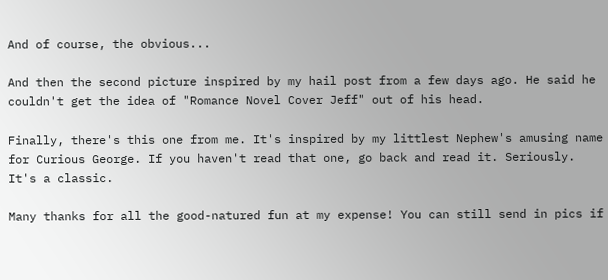And of course, the obvious...

And then the second picture inspired by my hail post from a few days ago. He said he couldn't get the idea of "Romance Novel Cover Jeff" out of his head.

Finally, there's this one from me. It's inspired by my littlest Nephew's amusing name for Curious George. If you haven't read that one, go back and read it. Seriously. It's a classic.

Many thanks for all the good-natured fun at my expense! You can still send in pics if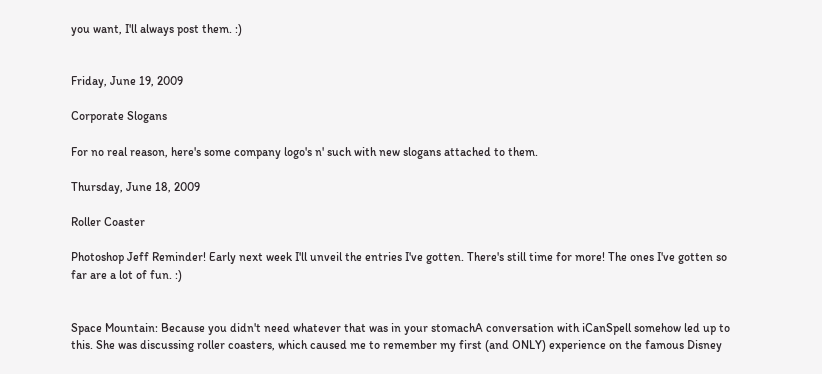you want, I'll always post them. :)


Friday, June 19, 2009

Corporate Slogans

For no real reason, here's some company logo's n' such with new slogans attached to them.

Thursday, June 18, 2009

Roller Coaster

Photoshop Jeff Reminder! Early next week I'll unveil the entries I've gotten. There's still time for more! The ones I've gotten so far are a lot of fun. :)


Space Mountain: Because you didn't need whatever that was in your stomachA conversation with iCanSpell somehow led up to this. She was discussing roller coasters, which caused me to remember my first (and ONLY) experience on the famous Disney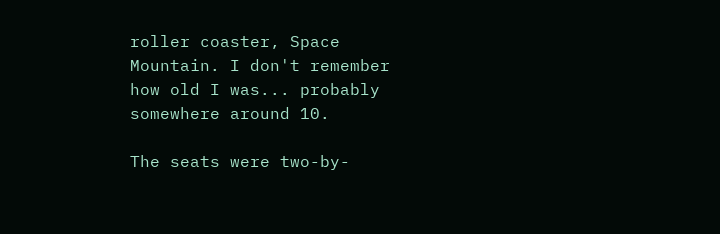roller coaster, Space Mountain. I don't remember how old I was... probably somewhere around 10.

The seats were two-by-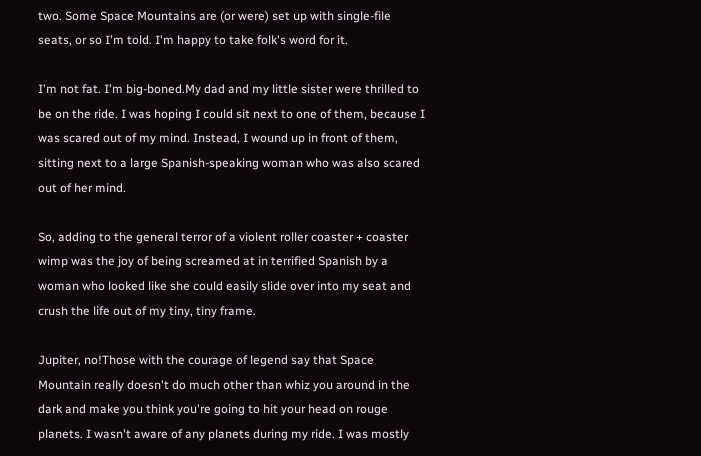two. Some Space Mountains are (or were) set up with single-file seats, or so I'm told. I'm happy to take folk's word for it.

I'm not fat. I'm big-boned.My dad and my little sister were thrilled to be on the ride. I was hoping I could sit next to one of them, because I was scared out of my mind. Instead, I wound up in front of them, sitting next to a large Spanish-speaking woman who was also scared out of her mind.

So, adding to the general terror of a violent roller coaster + coaster wimp was the joy of being screamed at in terrified Spanish by a woman who looked like she could easily slide over into my seat and crush the life out of my tiny, tiny frame.

Jupiter, no!Those with the courage of legend say that Space Mountain really doesn't do much other than whiz you around in the dark and make you think you're going to hit your head on rouge planets. I wasn't aware of any planets during my ride. I was mostly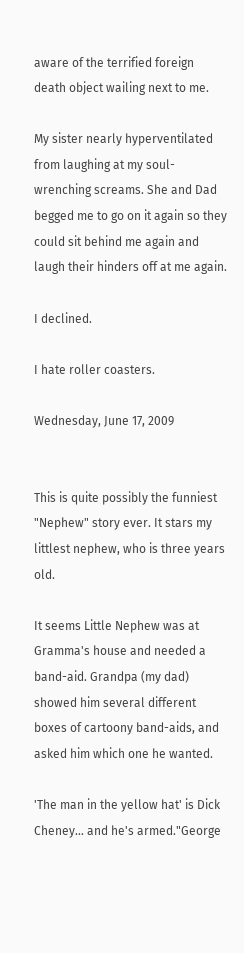aware of the terrified foreign death object wailing next to me.

My sister nearly hyperventilated from laughing at my soul-wrenching screams. She and Dad begged me to go on it again so they could sit behind me again and laugh their hinders off at me again.

I declined.

I hate roller coasters.

Wednesday, June 17, 2009


This is quite possibly the funniest "Nephew" story ever. It stars my littlest nephew, who is three years old.

It seems Little Nephew was at Gramma's house and needed a band-aid. Grandpa (my dad) showed him several different boxes of cartoony band-aids, and asked him which one he wanted.

'The man in the yellow hat' is Dick Cheney... and he's armed."George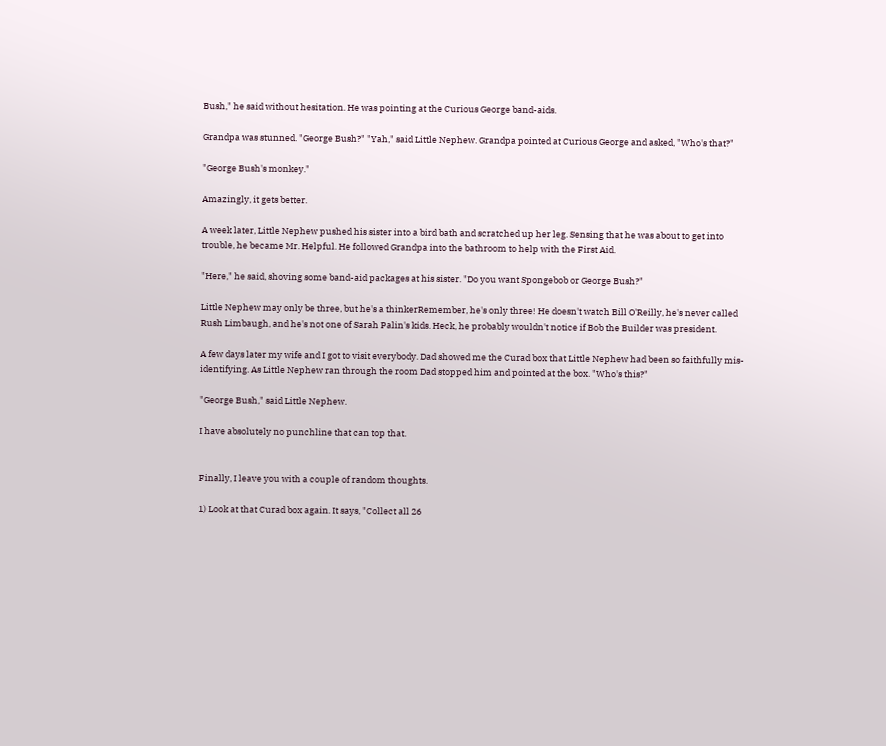Bush," he said without hesitation. He was pointing at the Curious George band-aids.

Grandpa was stunned. "George Bush?" "Yah," said Little Nephew. Grandpa pointed at Curious George and asked, "Who's that?"

"George Bush's monkey."

Amazingly, it gets better.

A week later, Little Nephew pushed his sister into a bird bath and scratched up her leg. Sensing that he was about to get into trouble, he became Mr. Helpful. He followed Grandpa into the bathroom to help with the First Aid.

"Here," he said, shoving some band-aid packages at his sister. "Do you want Spongebob or George Bush?"

Little Nephew may only be three, but he's a thinkerRemember, he's only three! He doesn't watch Bill O'Reilly, he's never called Rush Limbaugh, and he's not one of Sarah Palin's kids. Heck, he probably wouldn't notice if Bob the Builder was president.

A few days later my wife and I got to visit everybody. Dad showed me the Curad box that Little Nephew had been so faithfully mis-identifying. As Little Nephew ran through the room Dad stopped him and pointed at the box. "Who's this?"

"George Bush," said Little Nephew.

I have absolutely no punchline that can top that.


Finally, I leave you with a couple of random thoughts.

1) Look at that Curad box again. It says, "Collect all 26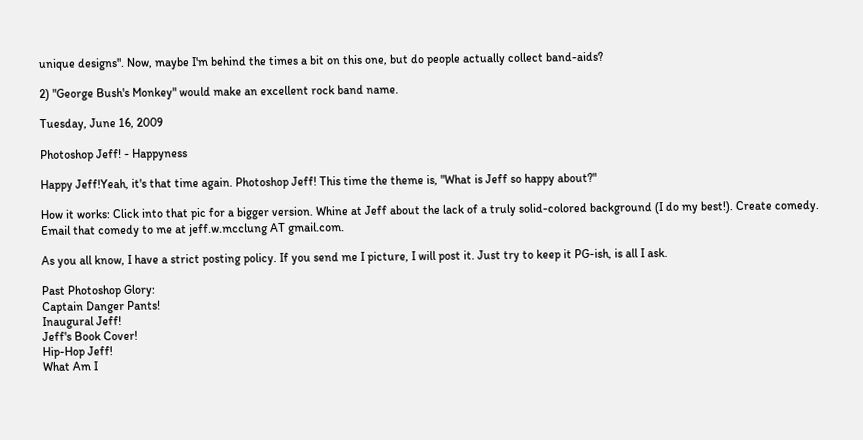unique designs". Now, maybe I'm behind the times a bit on this one, but do people actually collect band-aids?

2) "George Bush's Monkey" would make an excellent rock band name.

Tuesday, June 16, 2009

Photoshop Jeff! - Happyness

Happy Jeff!Yeah, it's that time again. Photoshop Jeff! This time the theme is, "What is Jeff so happy about?"

How it works: Click into that pic for a bigger version. Whine at Jeff about the lack of a truly solid-colored background (I do my best!). Create comedy. Email that comedy to me at jeff.w.mcclung AT gmail.com.

As you all know, I have a strict posting policy. If you send me I picture, I will post it. Just try to keep it PG-ish, is all I ask.

Past Photoshop Glory:
Captain Danger Pants!
Inaugural Jeff!
Jeff's Book Cover!
Hip-Hop Jeff!
What Am I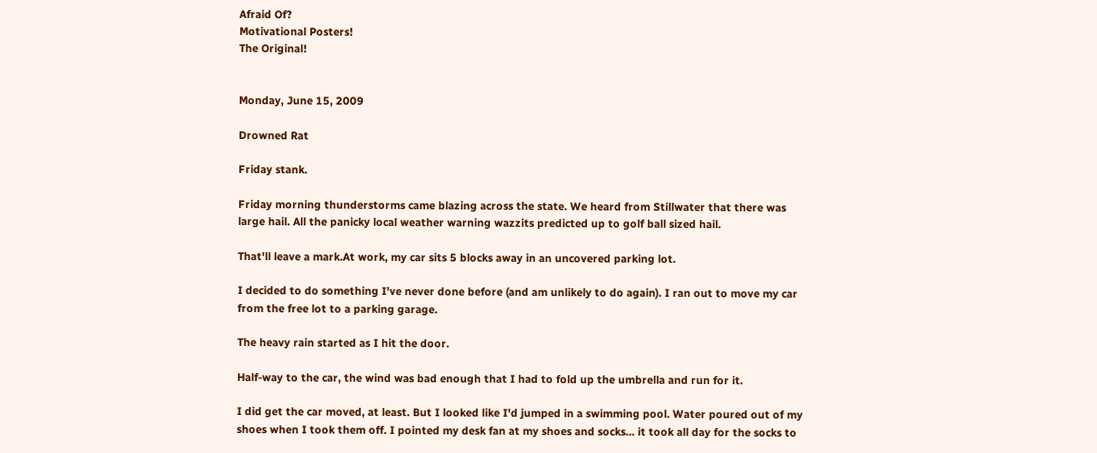Afraid Of?
Motivational Posters!
The Original!


Monday, June 15, 2009

Drowned Rat

Friday stank.

Friday morning thunderstorms came blazing across the state. We heard from Stillwater that there was large hail. All the panicky local weather warning wazzits predicted up to golf ball sized hail.

That'll leave a mark.At work, my car sits 5 blocks away in an uncovered parking lot.

I decided to do something I've never done before (and am unlikely to do again). I ran out to move my car from the free lot to a parking garage.

The heavy rain started as I hit the door.

Half-way to the car, the wind was bad enough that I had to fold up the umbrella and run for it.

I did get the car moved, at least. But I looked like I'd jumped in a swimming pool. Water poured out of my shoes when I took them off. I pointed my desk fan at my shoes and socks... it took all day for the socks to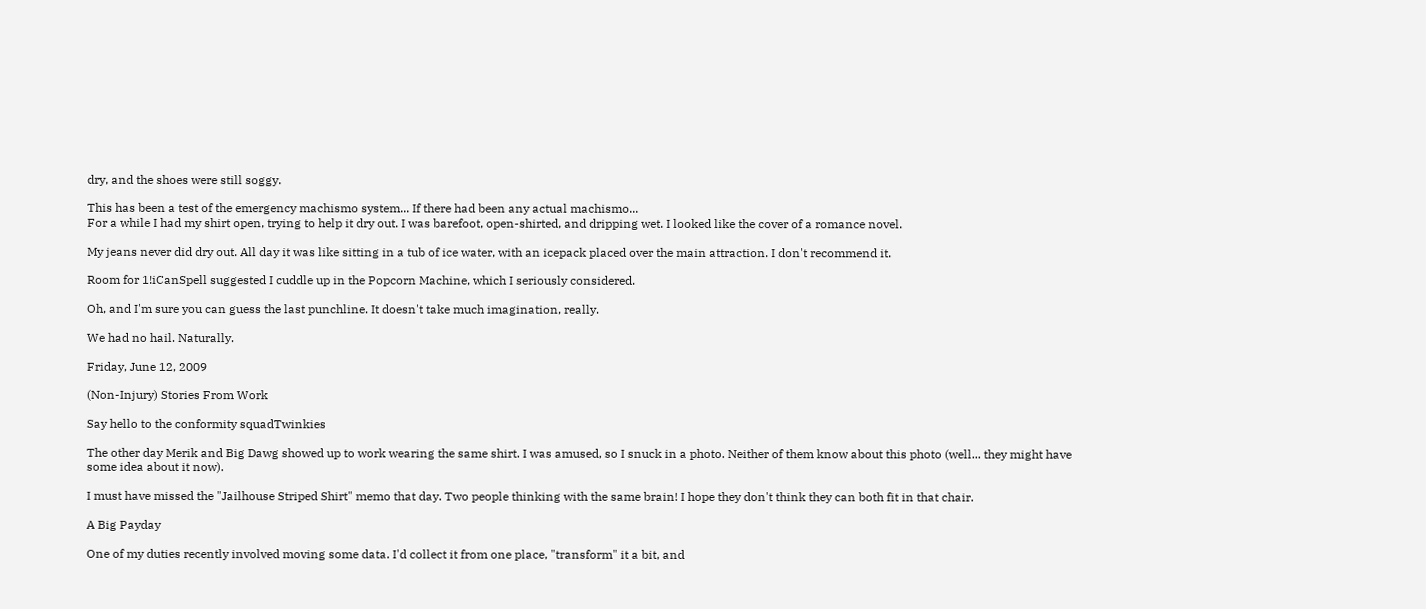dry, and the shoes were still soggy.

This has been a test of the emergency machismo system... If there had been any actual machismo...
For a while I had my shirt open, trying to help it dry out. I was barefoot, open-shirted, and dripping wet. I looked like the cover of a romance novel.

My jeans never did dry out. All day it was like sitting in a tub of ice water, with an icepack placed over the main attraction. I don't recommend it.

Room for 1!iCanSpell suggested I cuddle up in the Popcorn Machine, which I seriously considered.

Oh, and I'm sure you can guess the last punchline. It doesn't take much imagination, really.

We had no hail. Naturally.

Friday, June 12, 2009

(Non-Injury) Stories From Work

Say hello to the conformity squadTwinkies

The other day Merik and Big Dawg showed up to work wearing the same shirt. I was amused, so I snuck in a photo. Neither of them know about this photo (well... they might have some idea about it now).

I must have missed the "Jailhouse Striped Shirt" memo that day. Two people thinking with the same brain! I hope they don't think they can both fit in that chair.

A Big Payday

One of my duties recently involved moving some data. I'd collect it from one place, "transform" it a bit, and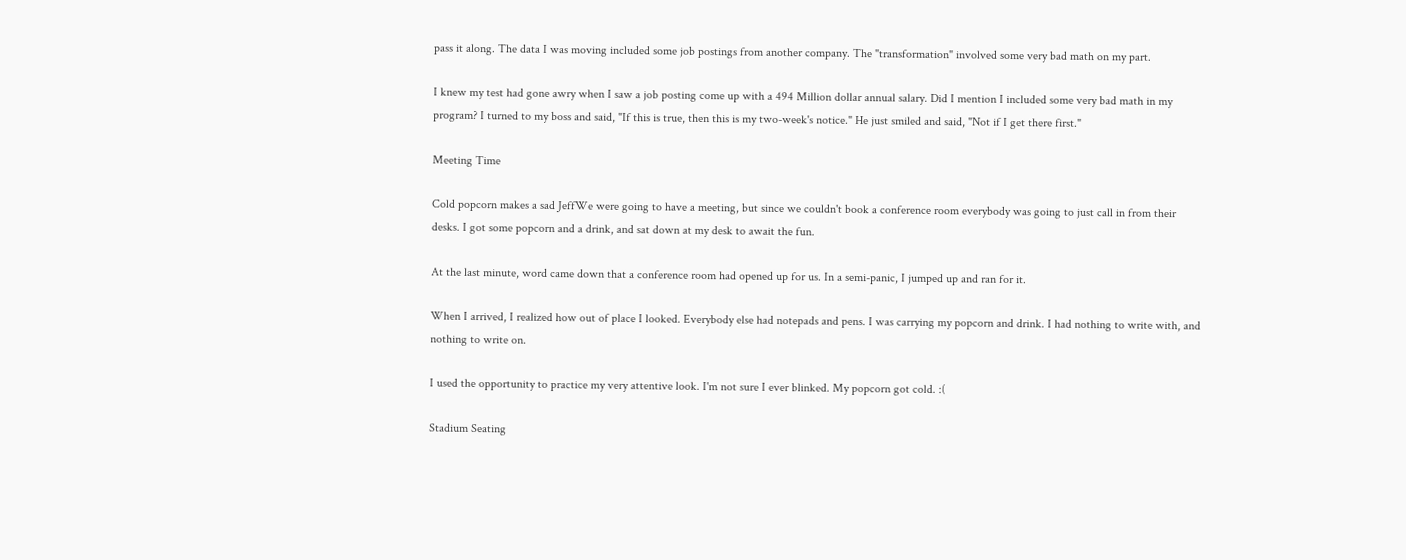pass it along. The data I was moving included some job postings from another company. The "transformation" involved some very bad math on my part.

I knew my test had gone awry when I saw a job posting come up with a 494 Million dollar annual salary. Did I mention I included some very bad math in my program? I turned to my boss and said, "If this is true, then this is my two-week's notice." He just smiled and said, "Not if I get there first."

Meeting Time

Cold popcorn makes a sad JeffWe were going to have a meeting, but since we couldn't book a conference room everybody was going to just call in from their desks. I got some popcorn and a drink, and sat down at my desk to await the fun.

At the last minute, word came down that a conference room had opened up for us. In a semi-panic, I jumped up and ran for it.

When I arrived, I realized how out of place I looked. Everybody else had notepads and pens. I was carrying my popcorn and drink. I had nothing to write with, and nothing to write on.

I used the opportunity to practice my very attentive look. I'm not sure I ever blinked. My popcorn got cold. :(

Stadium Seating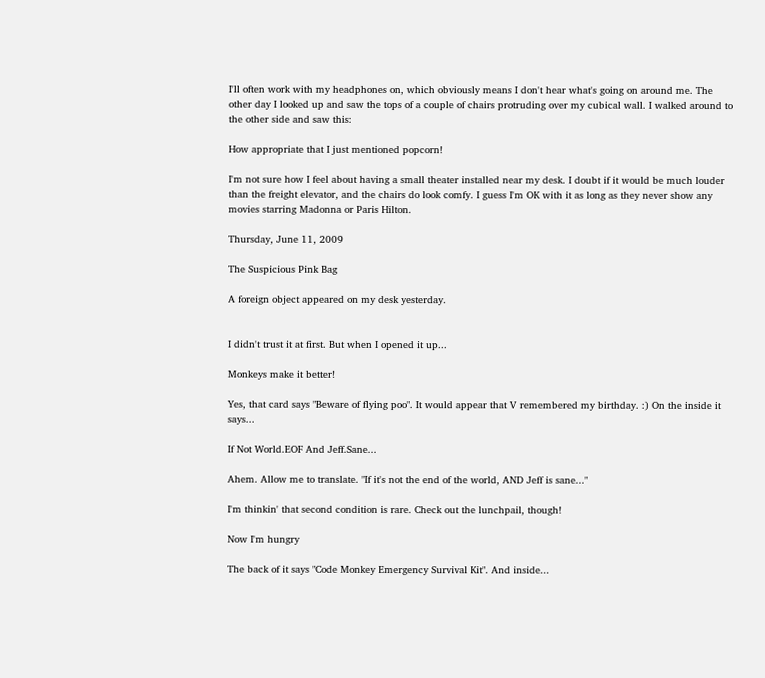I'll often work with my headphones on, which obviously means I don't hear what's going on around me. The other day I looked up and saw the tops of a couple of chairs protruding over my cubical wall. I walked around to the other side and saw this:

How appropriate that I just mentioned popcorn!

I'm not sure how I feel about having a small theater installed near my desk. I doubt if it would be much louder than the freight elevator, and the chairs do look comfy. I guess I'm OK with it as long as they never show any movies starring Madonna or Paris Hilton.

Thursday, June 11, 2009

The Suspicious Pink Bag

A foreign object appeared on my desk yesterday.


I didn't trust it at first. But when I opened it up...

Monkeys make it better!

Yes, that card says "Beware of flying poo". It would appear that V remembered my birthday. :) On the inside it says...

If Not World.EOF And Jeff.Sane...

Ahem. Allow me to translate. "If it's not the end of the world, AND Jeff is sane..."

I'm thinkin' that second condition is rare. Check out the lunchpail, though!

Now I'm hungry

The back of it says "Code Monkey Emergency Survival Kit". And inside...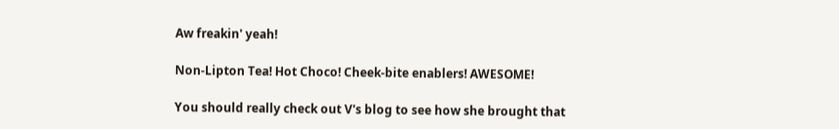Aw freakin' yeah!

Non-Lipton Tea! Hot Choco! Cheek-bite enablers! AWESOME!

You should really check out V's blog to see how she brought that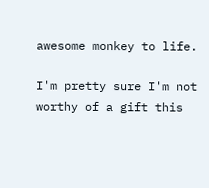awesome monkey to life.

I'm pretty sure I'm not worthy of a gift this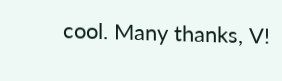cool. Many thanks, V!